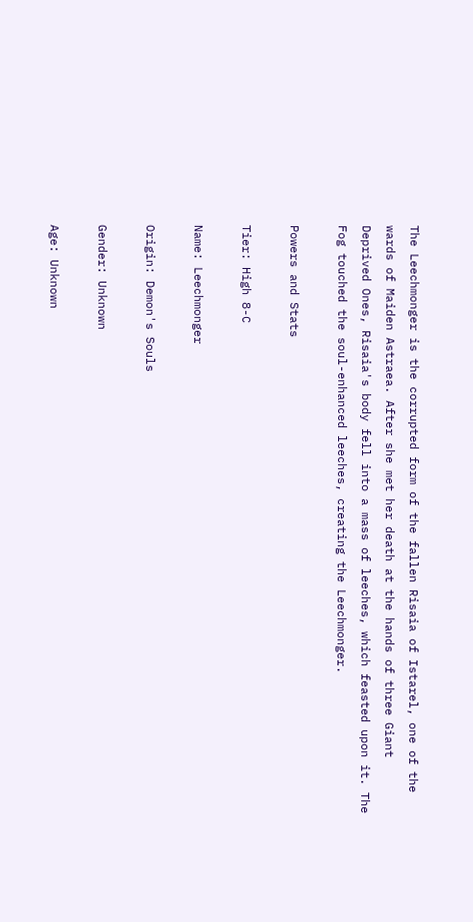The Leechmonger is the corrupted form of the fallen Risaia of Istarel, one of the wards of Maiden Astraea. After she met her death at the hands of three Giant Deprived Ones, Risaia's body fell into a mass of leeches, which feasted upon it. The Fog touched the soul-enhanced leeches, creating the Leechmonger.

Powers and Stats

Tier: High 8-C

Name: Leechmonger

Origin: Demon's Souls

Gender: Unknown

Age: Unknown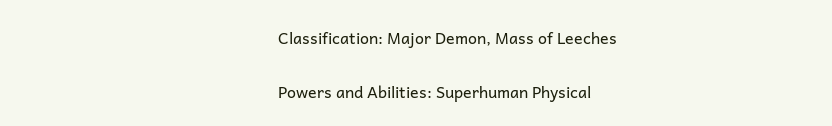Classification: Major Demon, Mass of Leeches

Powers and Abilities: Superhuman Physical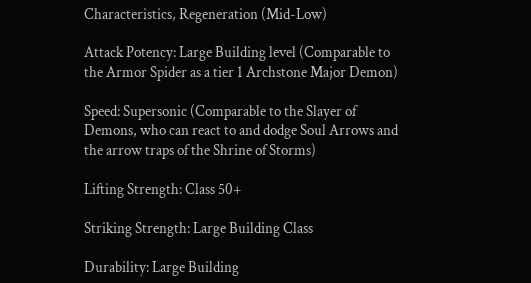Characteristics, Regeneration (Mid-Low)

Attack Potency: Large Building level (Comparable to the Armor Spider as a tier 1 Archstone Major Demon)

Speed: Supersonic (Comparable to the Slayer of Demons, who can react to and dodge Soul Arrows and the arrow traps of the Shrine of Storms)

Lifting Strength: Class 50+

Striking Strength: Large Building Class

Durability: Large Building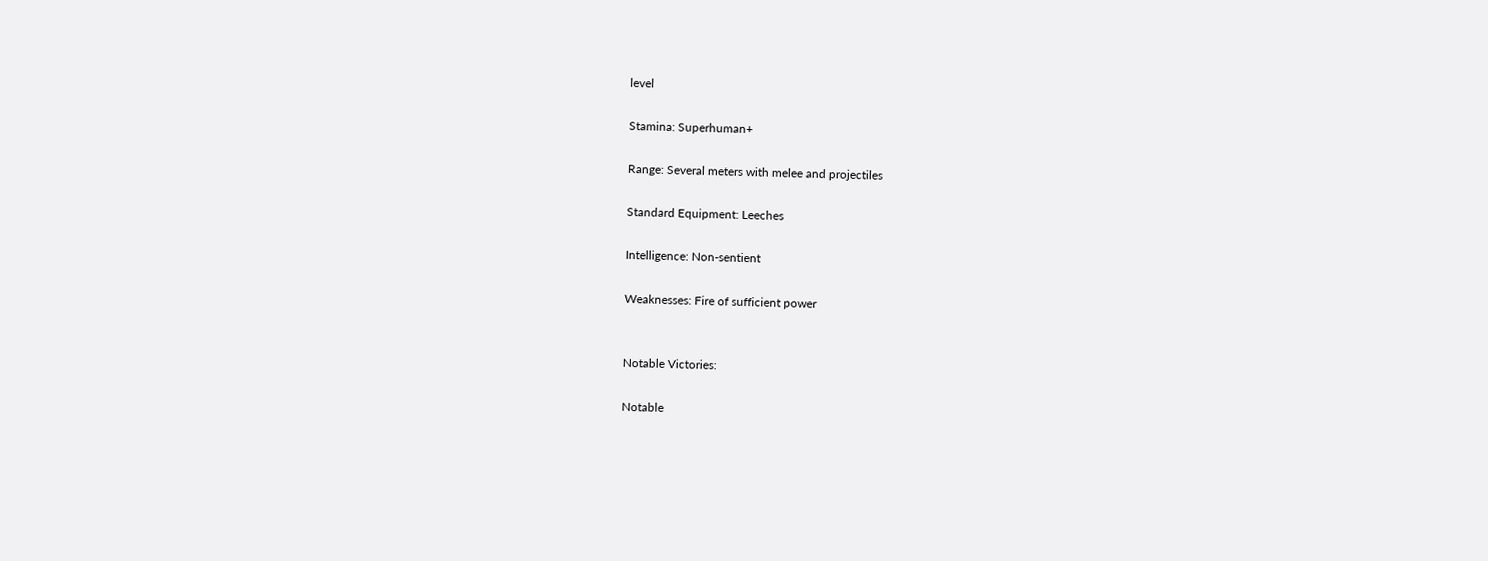level

Stamina: Superhuman+

Range: Several meters with melee and projectiles

Standard Equipment: Leeches

Intelligence: Non-sentient

Weaknesses: Fire of sufficient power


Notable Victories:

Notable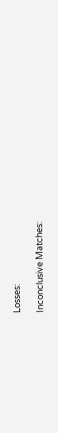Losses:

Inconclusive Matches: